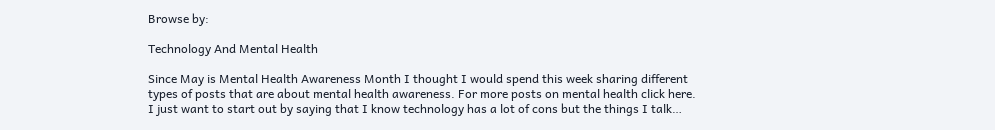Browse by:

Technology And Mental Health

Since May is Mental Health Awareness Month I thought I would spend this week sharing different types of posts that are about mental health awareness. For more posts on mental health click here. I just want to start out by saying that I know technology has a lot of cons but the things I talk…